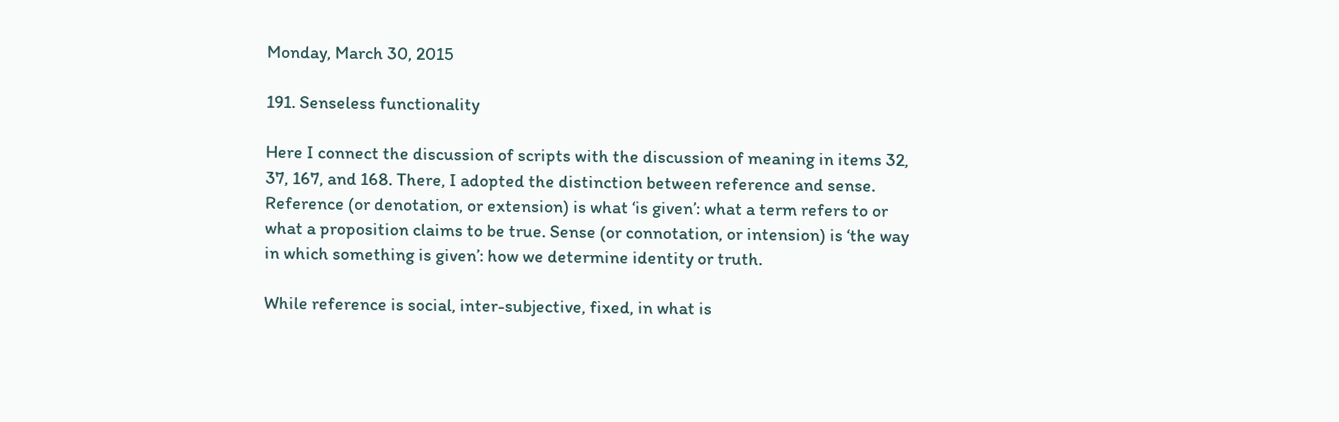Monday, March 30, 2015

191. Senseless functionality

Here I connect the discussion of scripts with the discussion of meaning in items 32, 37, 167, and 168. There, I adopted the distinction between reference and sense. Reference (or denotation, or extension) is what ‘is given’: what a term refers to or what a proposition claims to be true. Sense (or connotation, or intension) is ‘the way in which something is given’: how we determine identity or truth.

While reference is social, inter-subjective, fixed, in what is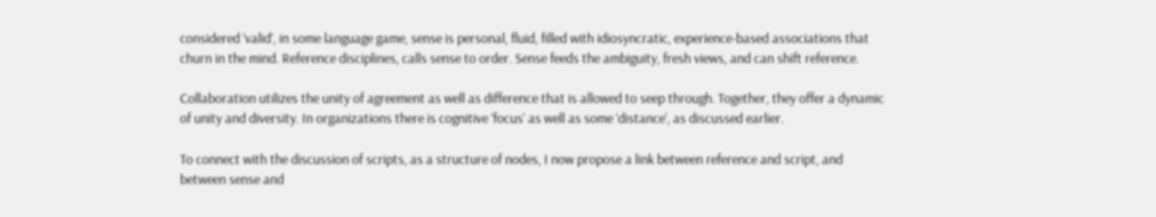considered ‘valid’, in some language game, sense is personal, fluid, filled with idiosyncratic, experience-based associations that churn in the mind. Reference disciplines, calls sense to order. Sense feeds the ambiguity, fresh views, and can shift reference.

Collaboration utilizes the unity of agreement as well as difference that is allowed to seep through. Together, they offer a dynamic of unity and diversity. In organizations there is cognitive ‘focus’ as well as some ‘distance’, as discussed earlier.

To connect with the discussion of scripts, as a structure of nodes, I now propose a link between reference and script, and between sense and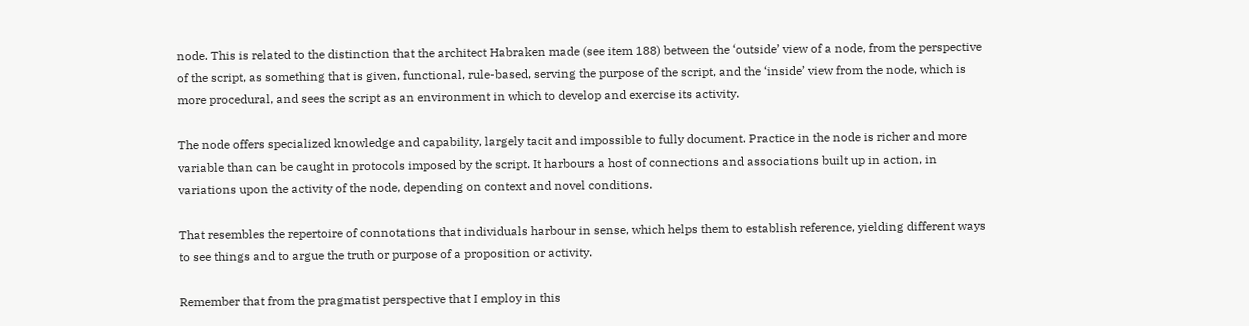node. This is related to the distinction that the architect Habraken made (see item 188) between the ‘outside’ view of a node, from the perspective of the script, as something that is given, functional, rule-based, serving the purpose of the script, and the ‘inside’ view from the node, which is more procedural, and sees the script as an environment in which to develop and exercise its activity.

The node offers specialized knowledge and capability, largely tacit and impossible to fully document. Practice in the node is richer and more variable than can be caught in protocols imposed by the script. It harbours a host of connections and associations built up in action, in variations upon the activity of the node, depending on context and novel conditions.

That resembles the repertoire of connotations that individuals harbour in sense, which helps them to establish reference, yielding different ways to see things and to argue the truth or purpose of a proposition or activity.

Remember that from the pragmatist perspective that I employ in this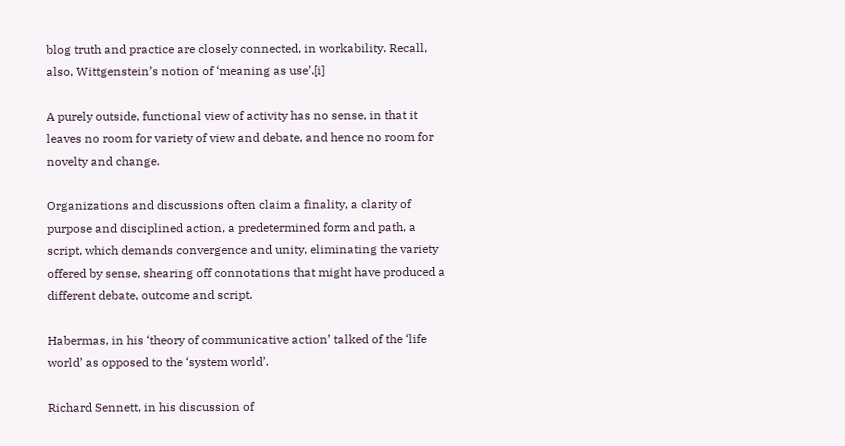blog truth and practice are closely connected, in workability. Recall, also, Wittgenstein’s notion of ‘meaning as use’.[i]

A purely outside, functional view of activity has no sense, in that it leaves no room for variety of view and debate, and hence no room for novelty and change.

Organizations and discussions often claim a finality, a clarity of purpose and disciplined action, a predetermined form and path, a script, which demands convergence and unity, eliminating the variety offered by sense, shearing off connotations that might have produced a different debate, outcome and script.

Habermas, in his ‘theory of communicative action’ talked of the ‘life world’ as opposed to the ‘system world’.

Richard Sennett, in his discussion of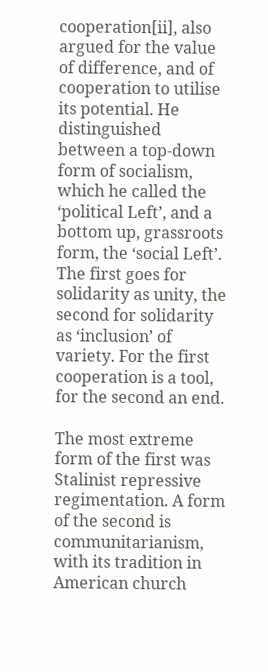cooperation[ii], also argued for the value of difference, and of cooperation to utilise its potential. He distinguished between a top-down form of socialism, which he called the ‘political Left’, and a bottom up, grassroots form, the ‘social Left’. The first goes for solidarity as unity, the second for solidarity as ‘inclusion’ of variety. For the first cooperation is a tool, for the second an end.

The most extreme form of the first was Stalinist repressive regimentation. A form of the second is communitarianism, with its tradition in American church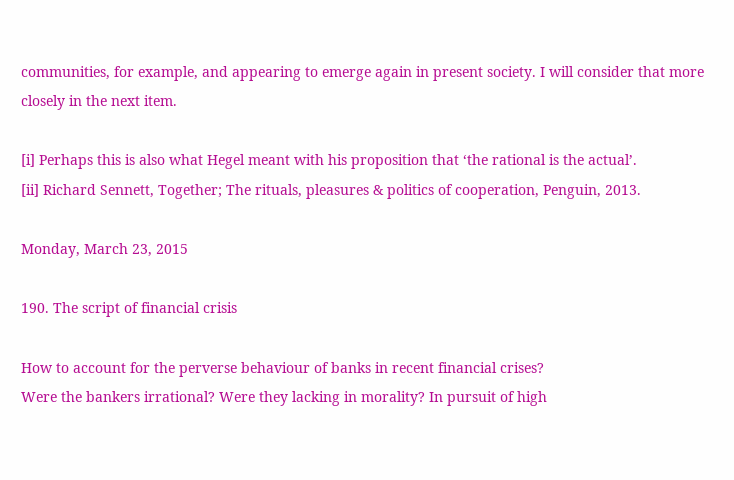communities, for example, and appearing to emerge again in present society. I will consider that more closely in the next item.

[i] Perhaps this is also what Hegel meant with his proposition that ‘the rational is the actual’.
[ii] Richard Sennett, Together; The rituals, pleasures & politics of cooperation, Penguin, 2013.

Monday, March 23, 2015

190. The script of financial crisis

How to account for the perverse behaviour of banks in recent financial crises?
Were the bankers irrational? Were they lacking in morality? In pursuit of high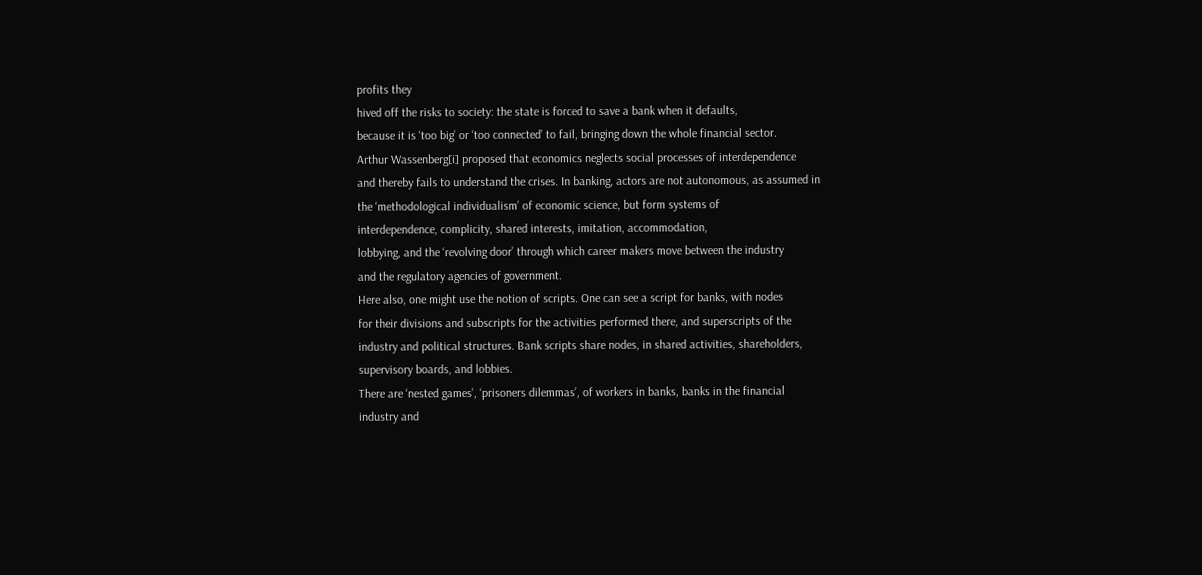profits they
hived off the risks to society: the state is forced to save a bank when it defaults,
because it is ‘too big’ or ‘too connected’ to fail, bringing down the whole financial sector.
Arthur Wassenberg[i] proposed that economics neglects social processes of interdependence
and thereby fails to understand the crises. In banking, actors are not autonomous, as assumed in
the ‘methodological individualism’ of economic science, but form systems of
interdependence, complicity, shared interests, imitation, accommodation,
lobbying, and the ‘revolving door’ through which career makers move between the industry
and the regulatory agencies of government.
Here also, one might use the notion of scripts. One can see a script for banks, with nodes
for their divisions and subscripts for the activities performed there, and superscripts of the
industry and political structures. Bank scripts share nodes, in shared activities, shareholders,
supervisory boards, and lobbies.
There are ‘nested games’, ‘prisoners dilemmas’, of workers in banks, banks in the financial
industry and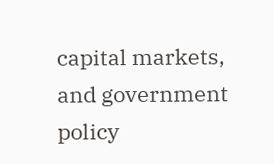capital markets, and government policy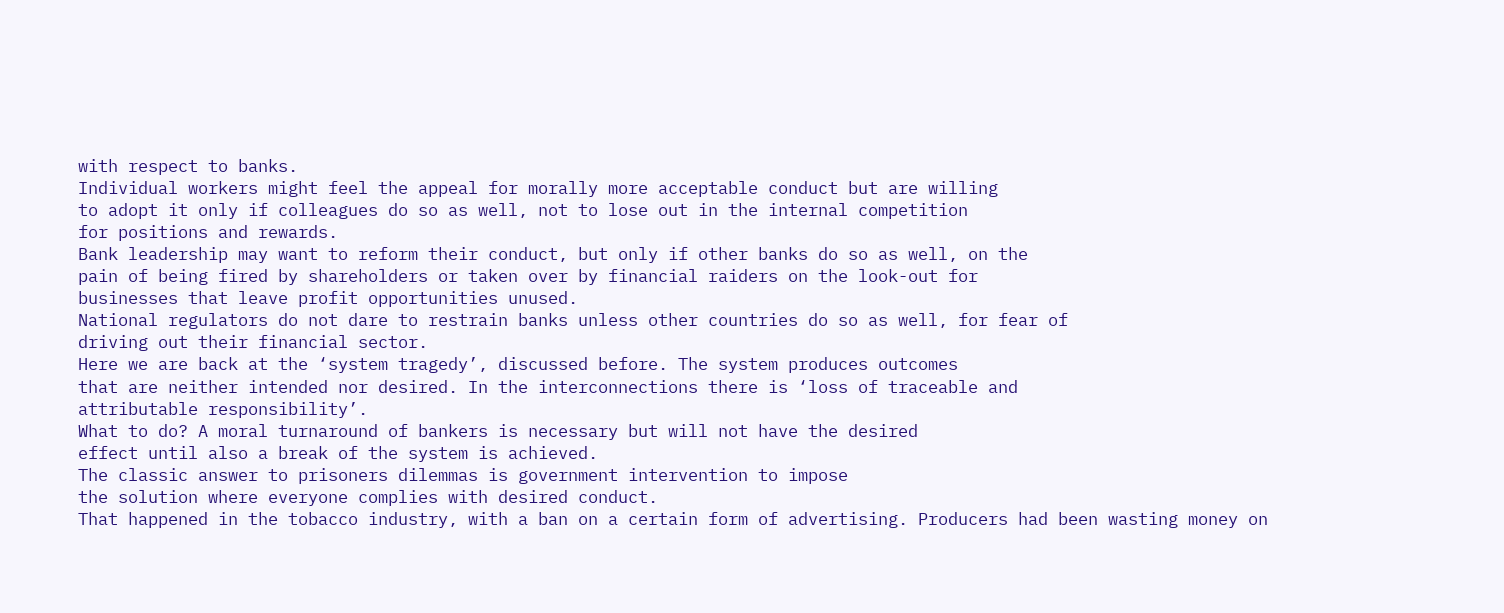with respect to banks.
Individual workers might feel the appeal for morally more acceptable conduct but are willing
to adopt it only if colleagues do so as well, not to lose out in the internal competition
for positions and rewards.
Bank leadership may want to reform their conduct, but only if other banks do so as well, on the
pain of being fired by shareholders or taken over by financial raiders on the look-out for
businesses that leave profit opportunities unused.
National regulators do not dare to restrain banks unless other countries do so as well, for fear of
driving out their financial sector.
Here we are back at the ‘system tragedy’, discussed before. The system produces outcomes
that are neither intended nor desired. In the interconnections there is ‘loss of traceable and
attributable responsibility’.
What to do? A moral turnaround of bankers is necessary but will not have the desired
effect until also a break of the system is achieved.
The classic answer to prisoners dilemmas is government intervention to impose
the solution where everyone complies with desired conduct.
That happened in the tobacco industry, with a ban on a certain form of advertising. Producers had been wasting money on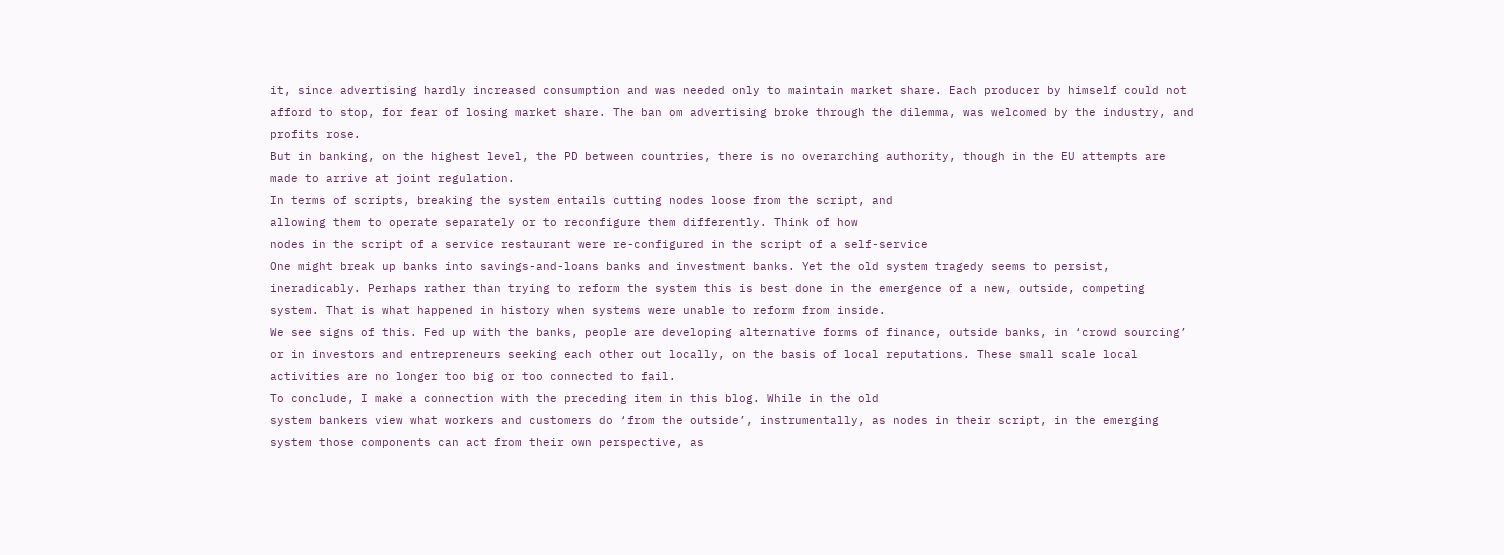it, since advertising hardly increased consumption and was needed only to maintain market share. Each producer by himself could not afford to stop, for fear of losing market share. The ban om advertising broke through the dilemma, was welcomed by the industry, and profits rose.
But in banking, on the highest level, the PD between countries, there is no overarching authority, though in the EU attempts are made to arrive at joint regulation.
In terms of scripts, breaking the system entails cutting nodes loose from the script, and
allowing them to operate separately or to reconfigure them differently. Think of how
nodes in the script of a service restaurant were re-configured in the script of a self-service
One might break up banks into savings-and-loans banks and investment banks. Yet the old system tragedy seems to persist, ineradicably. Perhaps rather than trying to reform the system this is best done in the emergence of a new, outside, competing system. That is what happened in history when systems were unable to reform from inside.
We see signs of this. Fed up with the banks, people are developing alternative forms of finance, outside banks, in ‘crowd sourcing’ or in investors and entrepreneurs seeking each other out locally, on the basis of local reputations. These small scale local activities are no longer too big or too connected to fail.
To conclude, I make a connection with the preceding item in this blog. While in the old
system bankers view what workers and customers do ‘from the outside’, instrumentally, as nodes in their script, in the emerging system those components can act from their own perspective, as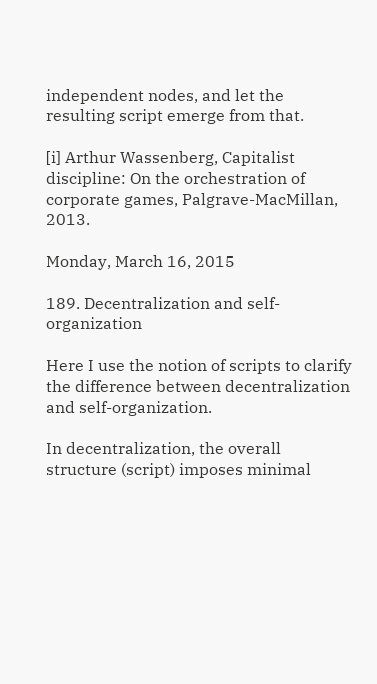independent nodes, and let the resulting script emerge from that.

[i] Arthur Wassenberg, Capitalist discipline: On the orchestration of corporate games, Palgrave-MacMillan, 2013.

Monday, March 16, 2015

189. Decentralization and self-organization

Here I use the notion of scripts to clarify the difference between decentralization and self-organization.

In decentralization, the overall structure (script) imposes minimal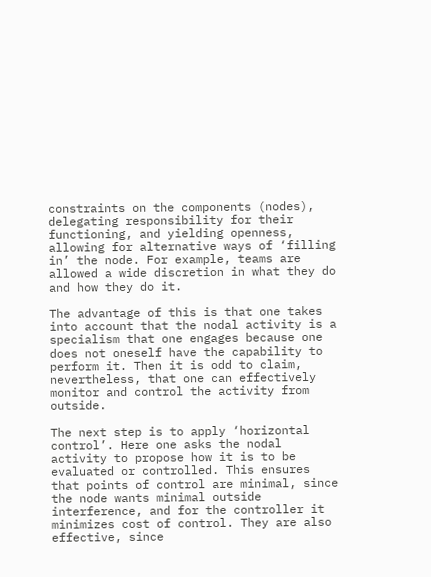constraints on the components (nodes), delegating responsibility for their functioning, and yielding openness, allowing for alternative ways of ‘filling in’ the node. For example, teams are allowed a wide discretion in what they do and how they do it.

The advantage of this is that one takes into account that the nodal activity is a specialism that one engages because one does not oneself have the capability to perform it. Then it is odd to claim, nevertheless, that one can effectively monitor and control the activity from outside.

The next step is to apply ‘horizontal control’. Here one asks the nodal activity to propose how it is to be evaluated or controlled. This ensures that points of control are minimal, since the node wants minimal outside interference, and for the controller it minimizes cost of control. They are also effective, since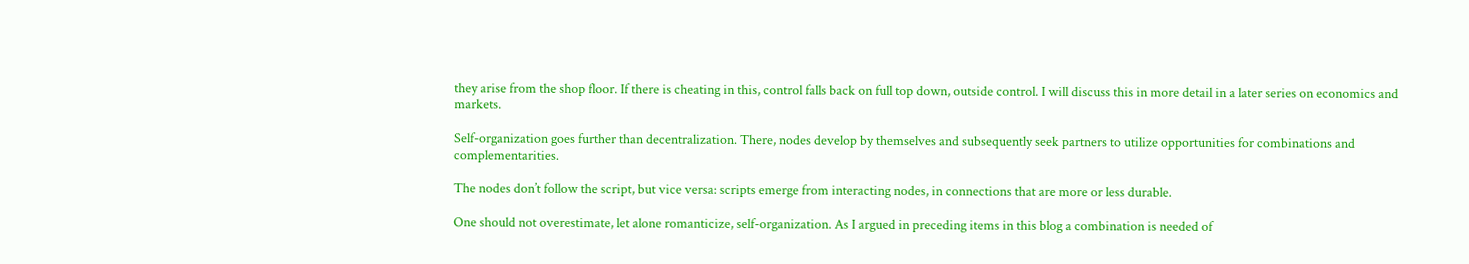they arise from the shop floor. If there is cheating in this, control falls back on full top down, outside control. I will discuss this in more detail in a later series on economics and markets.

Self-organization goes further than decentralization. There, nodes develop by themselves and subsequently seek partners to utilize opportunities for combinations and complementarities.

The nodes don’t follow the script, but vice versa: scripts emerge from interacting nodes, in connections that are more or less durable.

One should not overestimate, let alone romanticize, self-organization. As I argued in preceding items in this blog a combination is needed of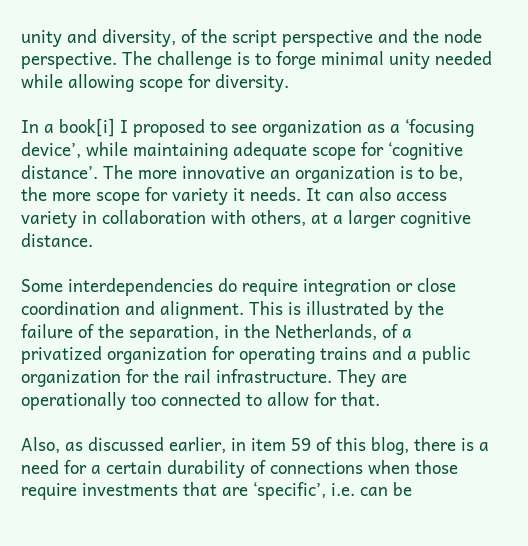unity and diversity, of the script perspective and the node perspective. The challenge is to forge minimal unity needed while allowing scope for diversity.

In a book[i] I proposed to see organization as a ‘focusing device’, while maintaining adequate scope for ‘cognitive distance’. The more innovative an organization is to be, the more scope for variety it needs. It can also access variety in collaboration with others, at a larger cognitive distance.

Some interdependencies do require integration or close coordination and alignment. This is illustrated by the failure of the separation, in the Netherlands, of a privatized organization for operating trains and a public organization for the rail infrastructure. They are operationally too connected to allow for that.

Also, as discussed earlier, in item 59 of this blog, there is a need for a certain durability of connections when those require investments that are ‘specific’, i.e. can be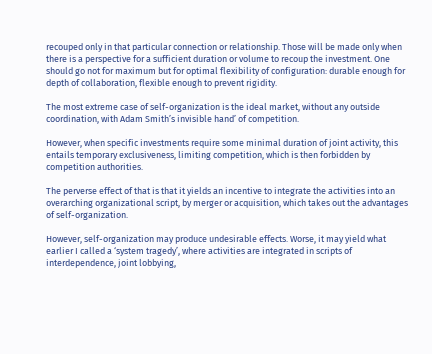recouped only in that particular connection or relationship. Those will be made only when there is a perspective for a sufficient duration or volume to recoup the investment. One should go not for maximum but for optimal flexibility of configuration: durable enough for depth of collaboration, flexible enough to prevent rigidity.

The most extreme case of self-organization is the ideal market, without any outside coordination, with Adam Smith’s invisible hand’ of competition.

However, when specific investments require some minimal duration of joint activity, this entails temporary exclusiveness, limiting competition, which is then forbidden by competition authorities.

The perverse effect of that is that it yields an incentive to integrate the activities into an overarching organizational script, by merger or acquisition, which takes out the advantages of self-organization.

However, self-organization may produce undesirable effects. Worse, it may yield what earlier I called a ‘system tragedy’, where activities are integrated in scripts of interdependence, joint lobbying,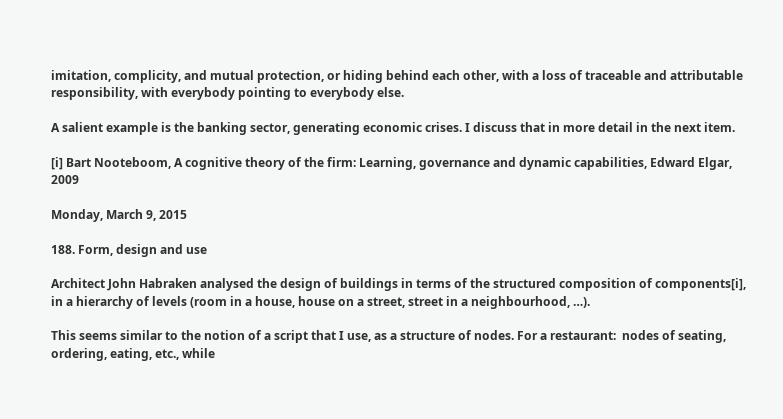imitation, complicity, and mutual protection, or hiding behind each other, with a loss of traceable and attributable responsibility, with everybody pointing to everybody else.

A salient example is the banking sector, generating economic crises. I discuss that in more detail in the next item.

[i] Bart Nooteboom, A cognitive theory of the firm: Learning, governance and dynamic capabilities, Edward Elgar, 2009

Monday, March 9, 2015

188. Form, design and use

Architect John Habraken analysed the design of buildings in terms of the structured composition of components[i], in a hierarchy of levels (room in a house, house on a street, street in a neighbourhood, …).

This seems similar to the notion of a script that I use, as a structure of nodes. For a restaurant:  nodes of seating, ordering, eating, etc., while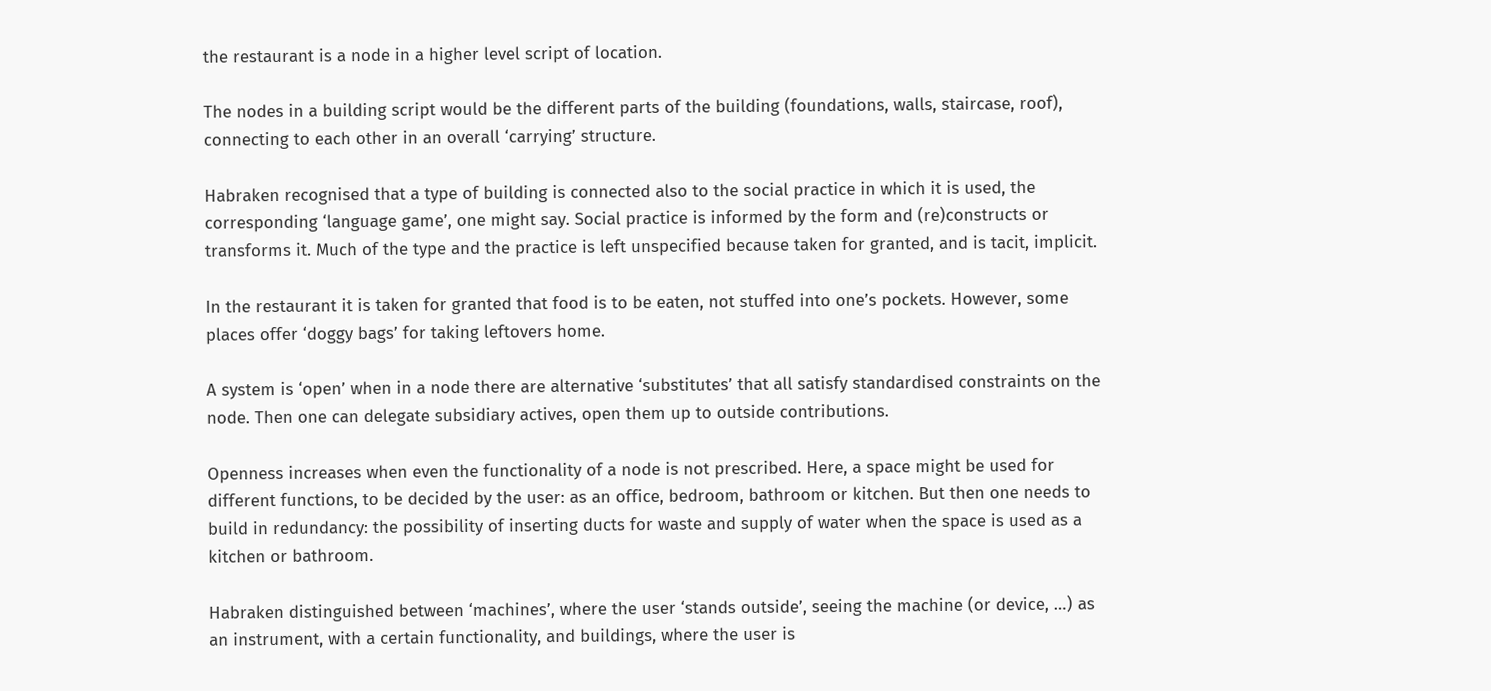the restaurant is a node in a higher level script of location.

The nodes in a building script would be the different parts of the building (foundations, walls, staircase, roof), connecting to each other in an overall ‘carrying’ structure.

Habraken recognised that a type of building is connected also to the social practice in which it is used, the corresponding ‘language game’, one might say. Social practice is informed by the form and (re)constructs or transforms it. Much of the type and the practice is left unspecified because taken for granted, and is tacit, implicit.

In the restaurant it is taken for granted that food is to be eaten, not stuffed into one’s pockets. However, some places offer ‘doggy bags’ for taking leftovers home.

A system is ‘open’ when in a node there are alternative ‘substitutes’ that all satisfy standardised constraints on the node. Then one can delegate subsidiary actives, open them up to outside contributions.

Openness increases when even the functionality of a node is not prescribed. Here, a space might be used for different functions, to be decided by the user: as an office, bedroom, bathroom or kitchen. But then one needs to build in redundancy: the possibility of inserting ducts for waste and supply of water when the space is used as a kitchen or bathroom.

Habraken distinguished between ‘machines’, where the user ‘stands outside’, seeing the machine (or device, …) as an instrument, with a certain functionality, and buildings, where the user is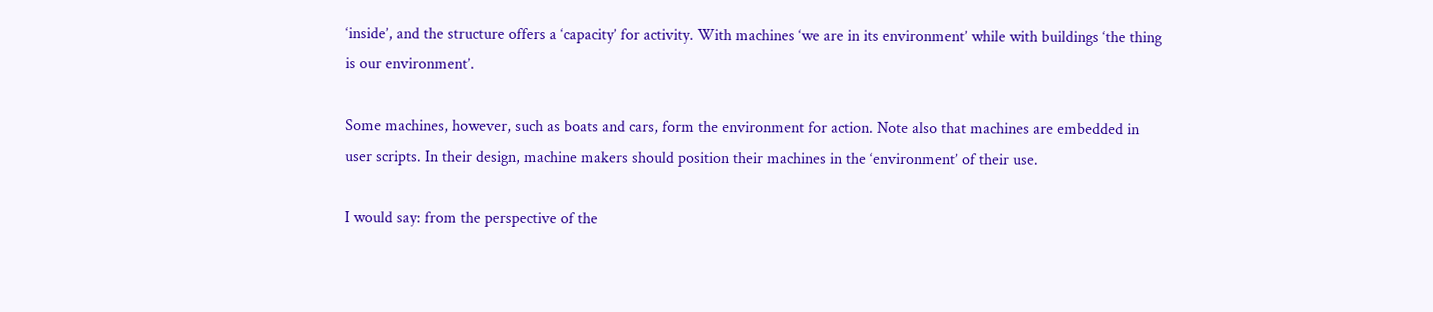‘inside’, and the structure offers a ‘capacity’ for activity. With machines ‘we are in its environment’ while with buildings ‘the thing is our environment’.

Some machines, however, such as boats and cars, form the environment for action. Note also that machines are embedded in user scripts. In their design, machine makers should position their machines in the ‘environment’ of their use.

I would say: from the perspective of the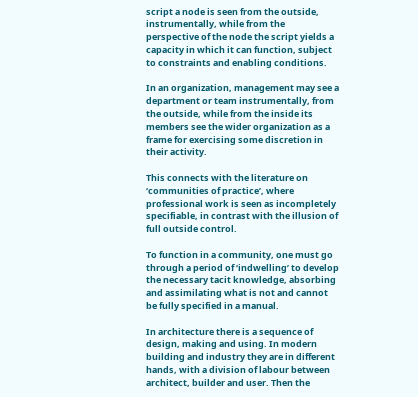script a node is seen from the outside, instrumentally, while from the perspective of the node the script yields a capacity in which it can function, subject to constraints and enabling conditions.

In an organization, management may see a department or team instrumentally, from the outside, while from the inside its members see the wider organization as a frame for exercising some discretion in their activity.

This connects with the literature on ‘communities of practice’, where professional work is seen as incompletely specifiable, in contrast with the illusion of full outside control.

To function in a community, one must go through a period of ‘indwelling’ to develop the necessary tacit knowledge, absorbing and assimilating what is not and cannot be fully specified in a manual.

In architecture there is a sequence of design, making and using. In modern building and industry they are in different hands, with a division of labour between architect, builder and user. Then the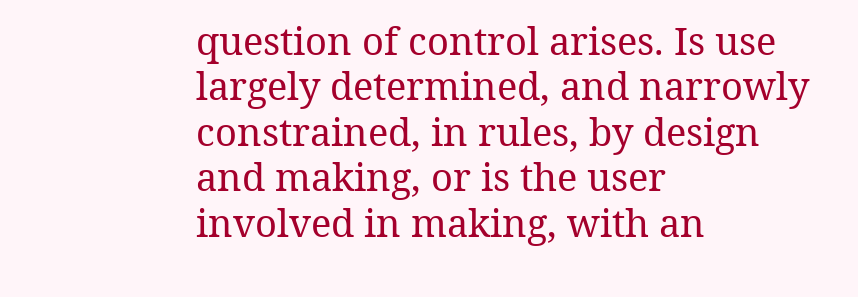question of control arises. Is use largely determined, and narrowly constrained, in rules, by design and making, or is the user involved in making, with an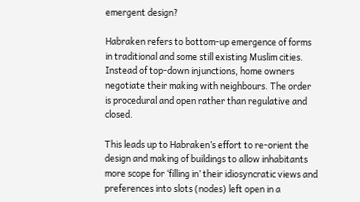emergent design?

Habraken refers to bottom-up emergence of forms in traditional and some still existing Muslim cities. Instead of top-down injunctions, home owners negotiate their making with neighbours. The order is procedural and open rather than regulative and closed.

This leads up to Habraken’s effort to re-orient the design and making of buildings to allow inhabitants more scope for ‘filling in’ their idiosyncratic views and preferences into slots (nodes) left open in a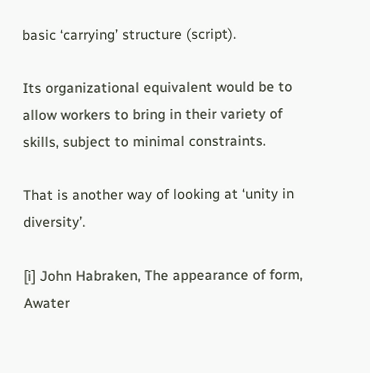basic ‘carrying’ structure (script).

Its organizational equivalent would be to allow workers to bring in their variety of skills, subject to minimal constraints.

That is another way of looking at ‘unity in diversity’.

[i] John Habraken, The appearance of form, Awater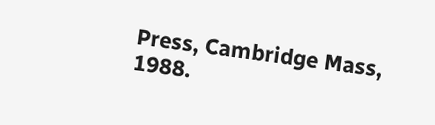Press, Cambridge Mass, 1988.